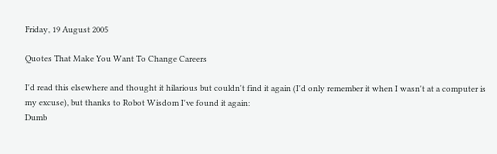Friday, 19 August 2005

Quotes That Make You Want To Change Careers

I'd read this elsewhere and thought it hilarious but couldn't find it again (I'd only remember it when I wasn't at a computer is my excuse), but thanks to Robot Wisdom I've found it again:
Dumb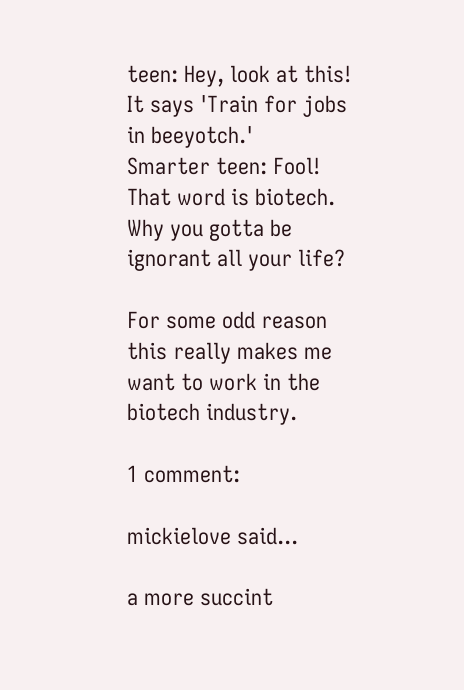teen: Hey, look at this! It says 'Train for jobs in beeyotch.'
Smarter teen: Fool! That word is biotech. Why you gotta be ignorant all your life?

For some odd reason this really makes me want to work in the biotech industry.

1 comment:

mickielove said...

a more succint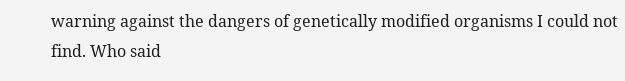warning against the dangers of genetically modified organisms I could not find. Who said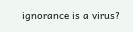ignorance is a virus?